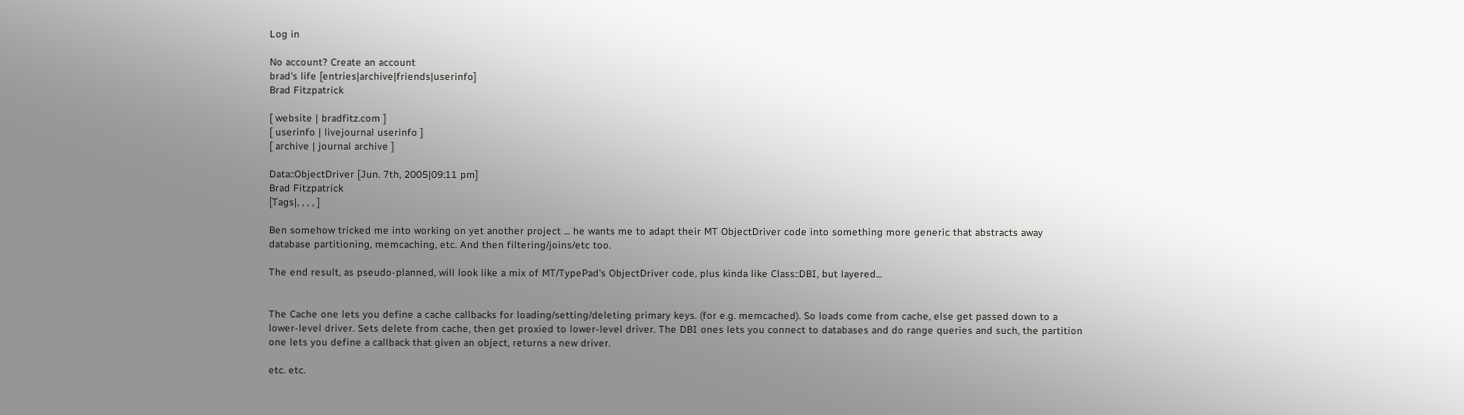Log in

No account? Create an account
brad's life [entries|archive|friends|userinfo]
Brad Fitzpatrick

[ website | bradfitz.com ]
[ userinfo | livejournal userinfo ]
[ archive | journal archive ]

Data::ObjectDriver [Jun. 7th, 2005|09:11 pm]
Brad Fitzpatrick
[Tags|, , , , ]

Ben somehow tricked me into working on yet another project ... he wants me to adapt their MT ObjectDriver code into something more generic that abstracts away database partitioning, memcaching, etc. And then filtering/joins/etc too.

The end result, as pseudo-planned, will look like a mix of MT/TypePad's ObjectDriver code, plus kinda like Class::DBI, but layered...


The Cache one lets you define a cache callbacks for loading/setting/deleting primary keys. (for e.g. memcached). So loads come from cache, else get passed down to a lower-level driver. Sets delete from cache, then get proxied to lower-level driver. The DBI ones lets you connect to databases and do range queries and such, the partition one lets you define a callback that given an object, returns a new driver.

etc. etc.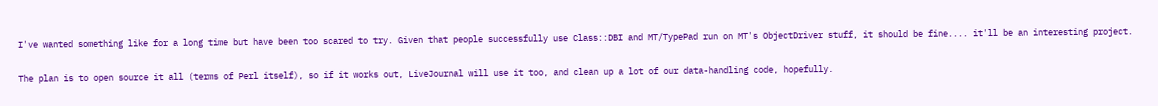I've wanted something like for a long time but have been too scared to try. Given that people successfully use Class::DBI and MT/TypePad run on MT's ObjectDriver stuff, it should be fine.... it'll be an interesting project.

The plan is to open source it all (terms of Perl itself), so if it works out, LiveJournal will use it too, and clean up a lot of our data-handling code, hopefully.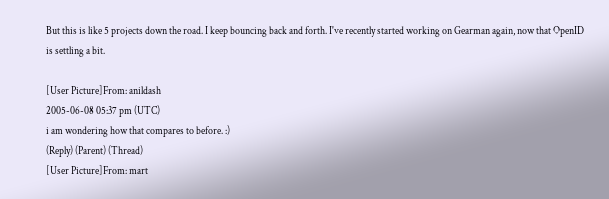But this is like 5 projects down the road. I keep bouncing back and forth. I've recently started working on Gearman again, now that OpenID is settling a bit.

[User Picture]From: anildash
2005-06-08 05:37 pm (UTC)
i am wondering how that compares to before. :)
(Reply) (Parent) (Thread)
[User Picture]From: mart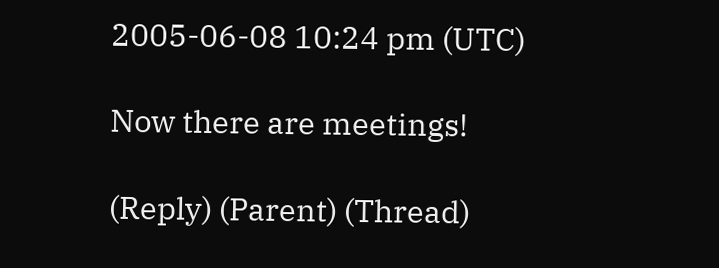2005-06-08 10:24 pm (UTC)

Now there are meetings!

(Reply) (Parent) (Thread)